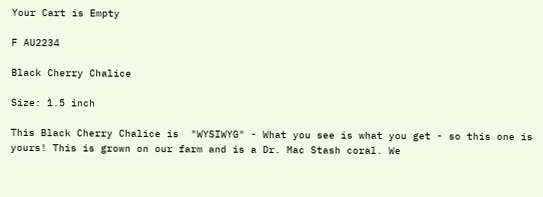Your Cart is Empty

F AU2234

Black Cherry Chalice

Size: 1.5 inch

This Black Cherry Chalice is  "WYSIWYG" - What you see is what you get - so this one is yours! This is grown on our farm and is a Dr. Mac Stash coral. We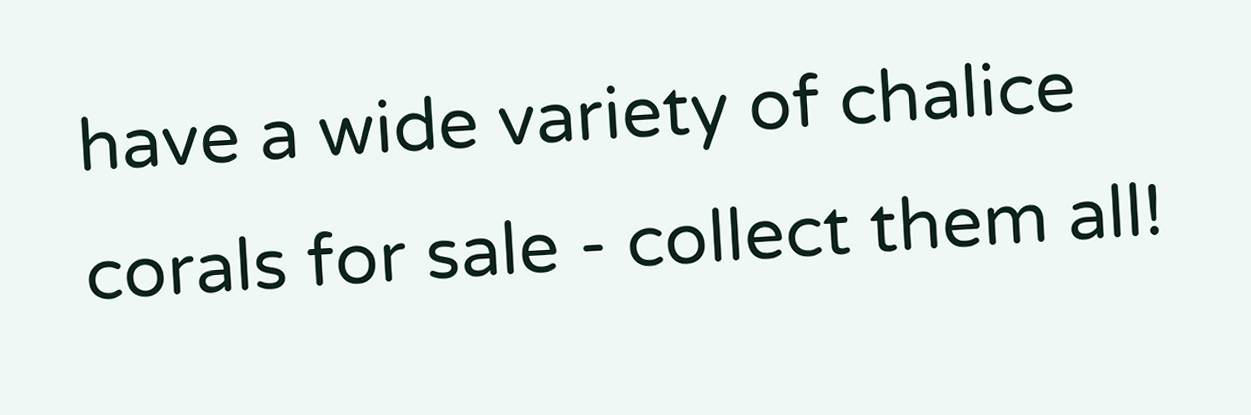have a wide variety of chalice corals for sale - collect them all!